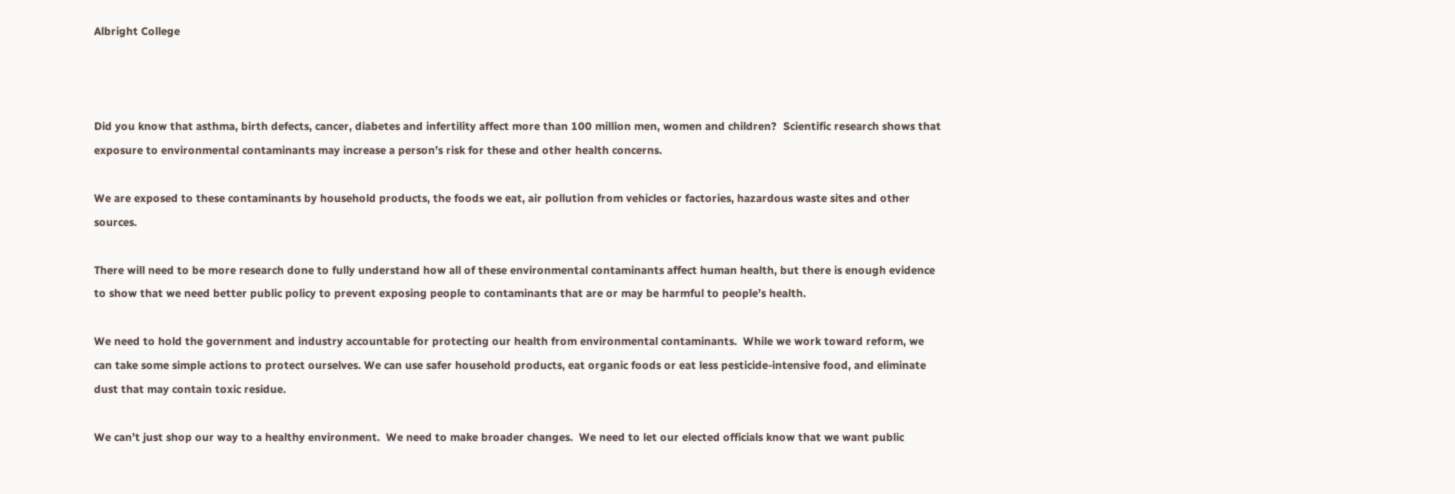Albright College



Did you know that asthma, birth defects, cancer, diabetes and infertility affect more than 100 million men, women and children?  Scientific research shows that exposure to environmental contaminants may increase a person’s risk for these and other health concerns.

We are exposed to these contaminants by household products, the foods we eat, air pollution from vehicles or factories, hazardous waste sites and other sources.

There will need to be more research done to fully understand how all of these environmental contaminants affect human health, but there is enough evidence to show that we need better public policy to prevent exposing people to contaminants that are or may be harmful to people’s health.

We need to hold the government and industry accountable for protecting our health from environmental contaminants.  While we work toward reform, we can take some simple actions to protect ourselves. We can use safer household products, eat organic foods or eat less pesticide-intensive food, and eliminate dust that may contain toxic residue.

We can’t just shop our way to a healthy environment.  We need to make broader changes.  We need to let our elected officials know that we want public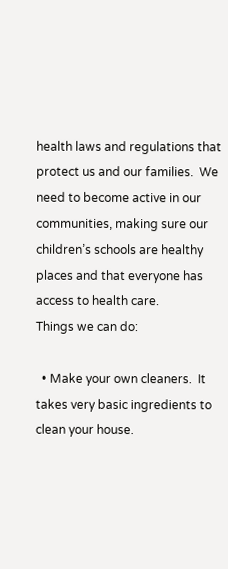health laws and regulations that protect us and our families.  We need to become active in our communities, making sure our children’s schools are healthy places and that everyone has access to health care.
Things we can do:

  • Make your own cleaners.  It takes very basic ingredients to clean your house.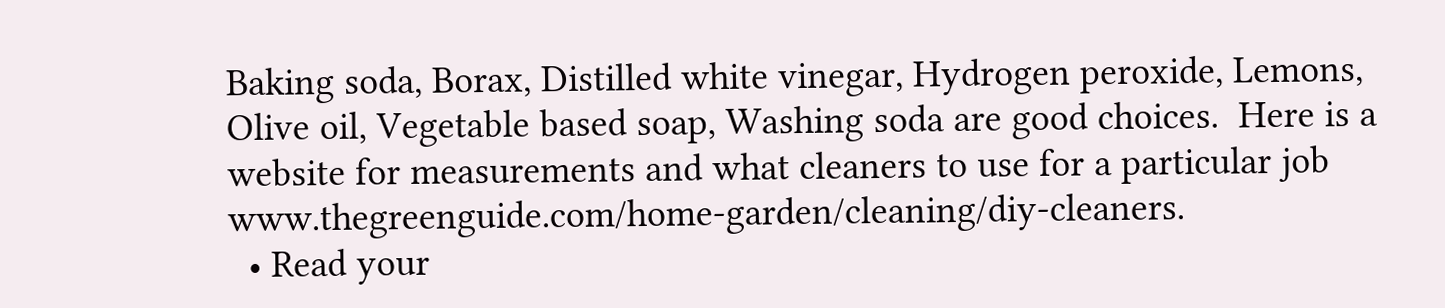Baking soda, Borax, Distilled white vinegar, Hydrogen peroxide, Lemons, Olive oil, Vegetable based soap, Washing soda are good choices.  Here is a website for measurements and what cleaners to use for a particular job www.thegreenguide.com/home-garden/cleaning/diy-cleaners.
  • Read your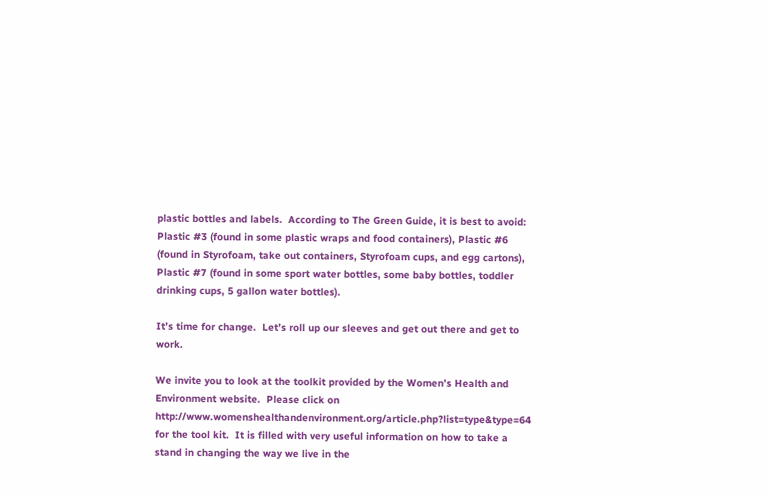plastic bottles and labels.  According to The Green Guide, it is best to avoid:  Plastic #3 (found in some plastic wraps and food containers), Plastic #6 (found in Styrofoam, take out containers, Styrofoam cups, and egg cartons), Plastic #7 (found in some sport water bottles, some baby bottles, toddler drinking cups, 5 gallon water bottles).

It’s time for change.  Let’s roll up our sleeves and get out there and get to work.

We invite you to look at the toolkit provided by the Women’s Health and Environment website.  Please click on http://www.womenshealthandenvironment.org/article.php?list=type&type=64 for the tool kit.  It is filled with very useful information on how to take a stand in changing the way we live in the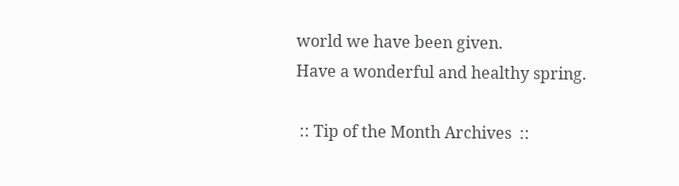world we have been given.
Have a wonderful and healthy spring.

 :: Tip of the Month Archives  ::